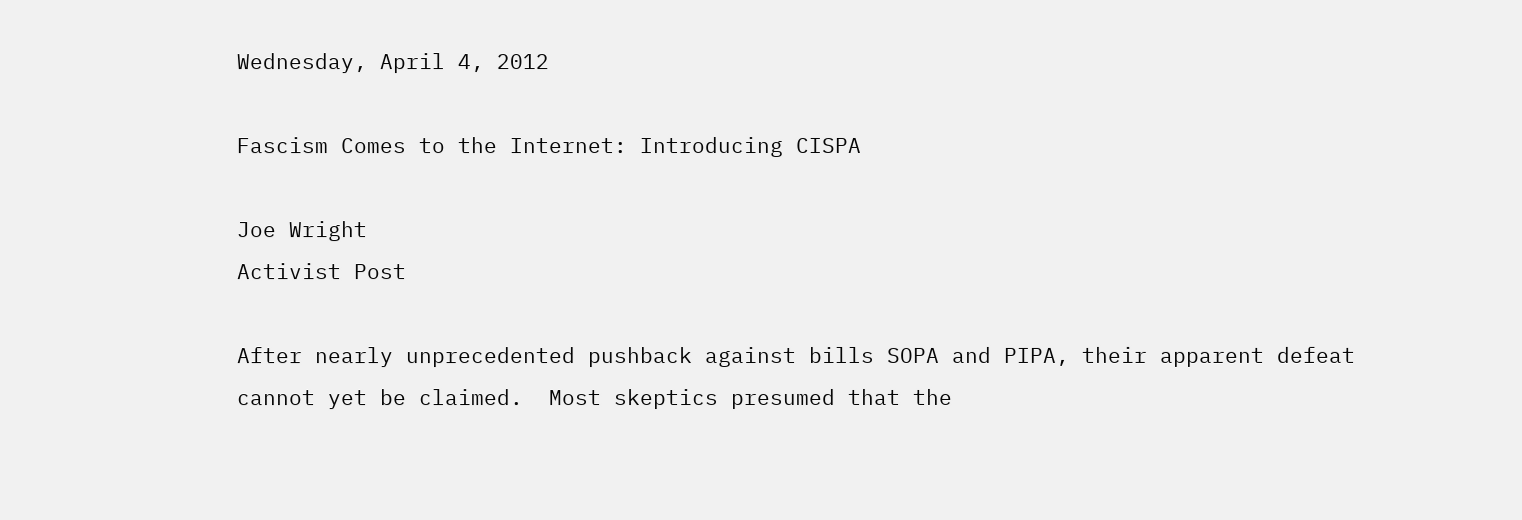Wednesday, April 4, 2012

Fascism Comes to the Internet: Introducing CISPA

Joe Wright
Activist Post

After nearly unprecedented pushback against bills SOPA and PIPA, their apparent defeat cannot yet be claimed.  Most skeptics presumed that the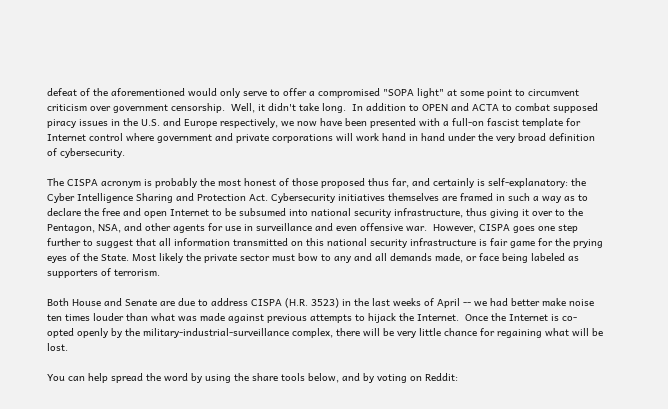defeat of the aforementioned would only serve to offer a compromised "SOPA light" at some point to circumvent criticism over government censorship.  Well, it didn't take long.  In addition to OPEN and ACTA to combat supposed piracy issues in the U.S. and Europe respectively, we now have been presented with a full-on fascist template for Internet control where government and private corporations will work hand in hand under the very broad definition of cybersecurity.

The CISPA acronym is probably the most honest of those proposed thus far, and certainly is self-explanatory: the Cyber Intelligence Sharing and Protection Act. Cybersecurity initiatives themselves are framed in such a way as to declare the free and open Internet to be subsumed into national security infrastructure, thus giving it over to the Pentagon, NSA, and other agents for use in surveillance and even offensive war.  However, CISPA goes one step further to suggest that all information transmitted on this national security infrastructure is fair game for the prying eyes of the State. Most likely the private sector must bow to any and all demands made, or face being labeled as supporters of terrorism.

Both House and Senate are due to address CISPA (H.R. 3523) in the last weeks of April -- we had better make noise ten times louder than what was made against previous attempts to hijack the Internet.  Once the Internet is co-opted openly by the military-industrial-surveillance complex, there will be very little chance for regaining what will be lost.

You can help spread the word by using the share tools below, and by voting on Reddit: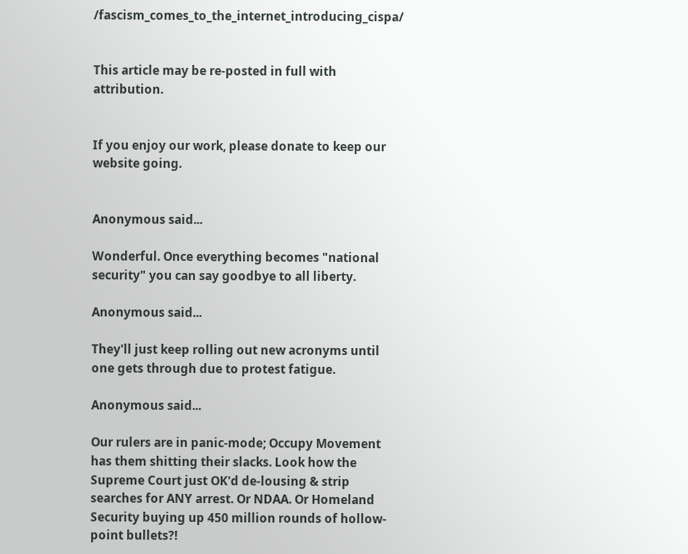/fascism_comes_to_the_internet_introducing_cispa/


This article may be re-posted in full with attribution.


If you enjoy our work, please donate to keep our website going.


Anonymous said...

Wonderful. Once everything becomes "national security" you can say goodbye to all liberty.

Anonymous said...

They'll just keep rolling out new acronyms until one gets through due to protest fatigue.

Anonymous said...

Our rulers are in panic-mode; Occupy Movement has them shitting their slacks. Look how the Supreme Court just OK'd de-lousing & strip searches for ANY arrest. Or NDAA. Or Homeland Security buying up 450 million rounds of hollow-point bullets?!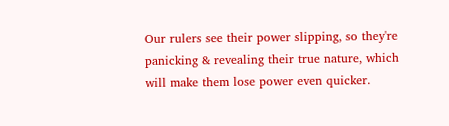Our rulers see their power slipping, so they're panicking & revealing their true nature, which will make them lose power even quicker.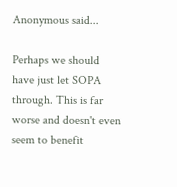Anonymous said...

Perhaps we should have just let SOPA through. This is far worse and doesn't even seem to benefit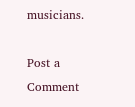musicians.

Post a Comment